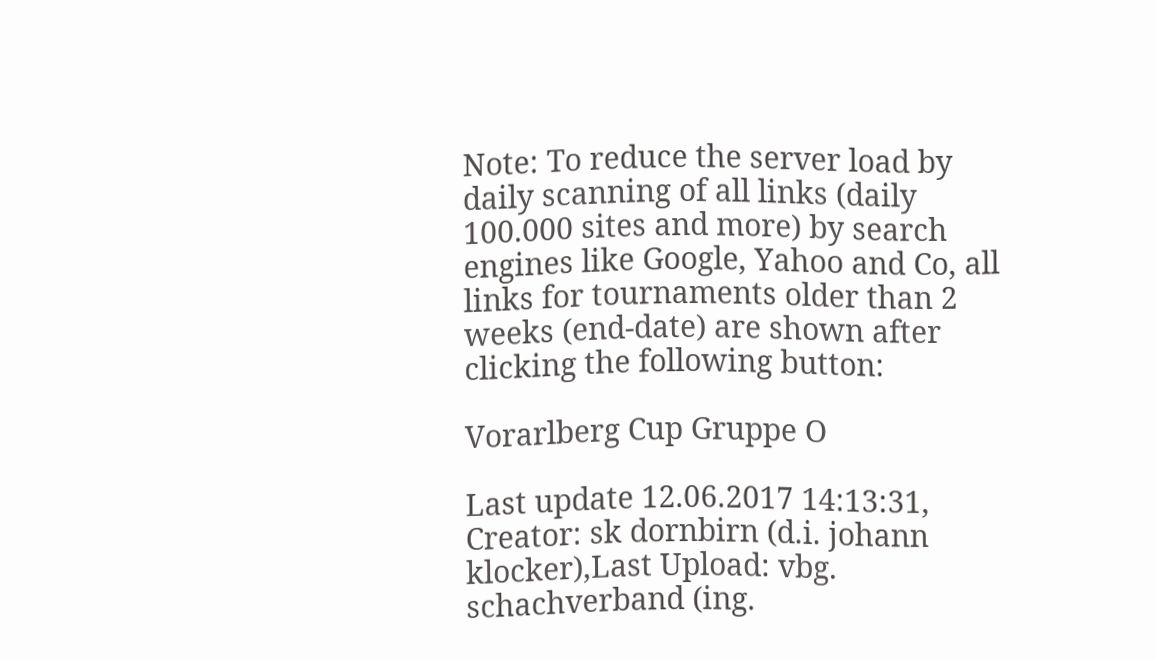Note: To reduce the server load by daily scanning of all links (daily 100.000 sites and more) by search engines like Google, Yahoo and Co, all links for tournaments older than 2 weeks (end-date) are shown after clicking the following button:

Vorarlberg Cup Gruppe O

Last update 12.06.2017 14:13:31, Creator: sk dornbirn (d.i. johann klocker),Last Upload: vbg. schachverband (ing.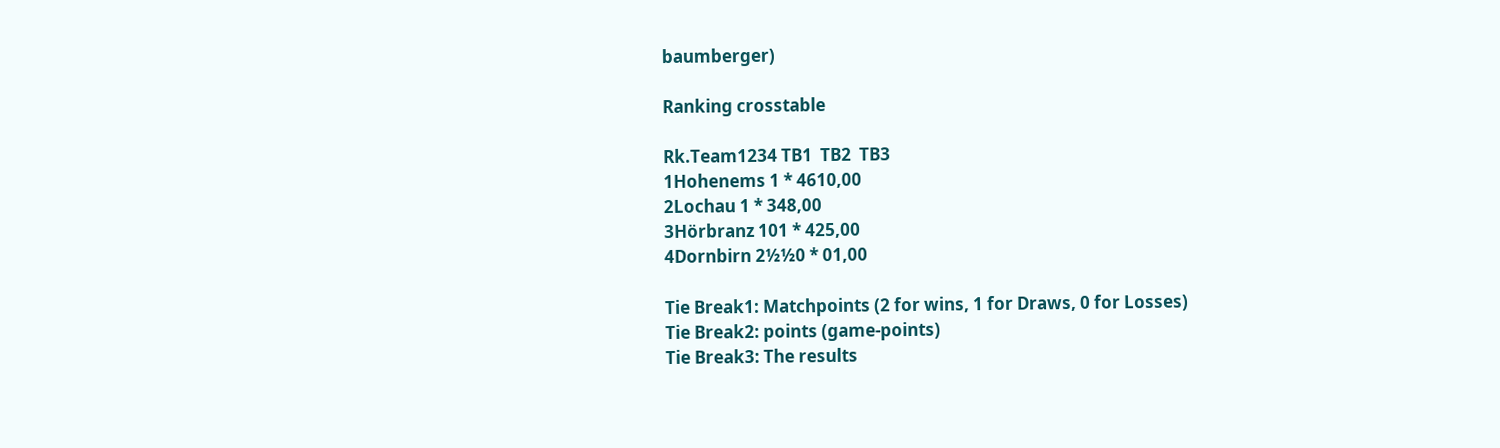baumberger)

Ranking crosstable

Rk.Team1234 TB1  TB2  TB3
1Hohenems 1 * 4610,00
2Lochau 1 * 348,00
3Hörbranz 101 * 425,00
4Dornbirn 2½½0 * 01,00

Tie Break1: Matchpoints (2 for wins, 1 for Draws, 0 for Losses)
Tie Break2: points (game-points)
Tie Break3: The results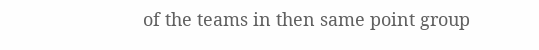of the teams in then same point group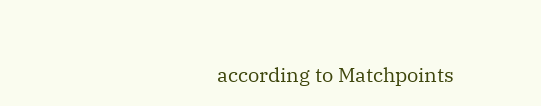according to Matchpoints